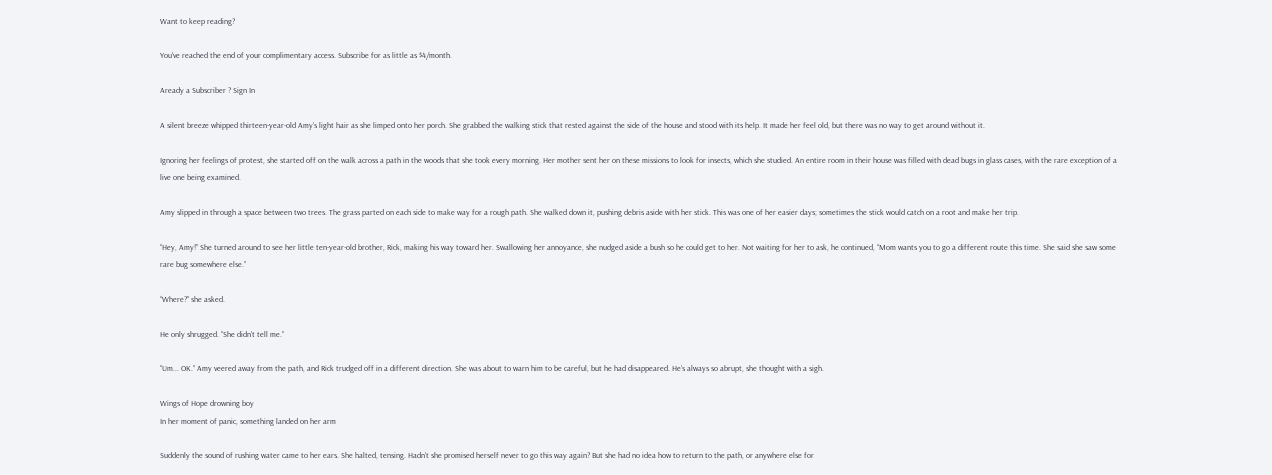Want to keep reading?

You've reached the end of your complimentary access. Subscribe for as little as $4/month.

Aready a Subscriber ? Sign In

A silent breeze whipped thirteen-year-old Amy’s light hair as she limped onto her porch. She grabbed the walking stick that rested against the side of the house and stood with its help. It made her feel old, but there was no way to get around without it.

Ignoring her feelings of protest, she started off on the walk across a path in the woods that she took every morning. Her mother sent her on these missions to look for insects, which she studied. An entire room in their house was filled with dead bugs in glass cases, with the rare exception of a live one being examined.

Amy slipped in through a space between two trees. The grass parted on each side to make way for a rough path. She walked down it, pushing debris aside with her stick. This was one of her easier days; sometimes the stick would catch on a root and make her trip.

“Hey, Amy!” She turned around to see her little ten-year-old brother, Rick, making his way toward her. Swallowing her annoyance, she nudged aside a bush so he could get to her. Not waiting for her to ask, he continued, “Mom wants you to go a different route this time. She said she saw some rare bug somewhere else.”

“Where?” she asked.

He only shrugged. “She didn’t tell me.”

“Um... OK.” Amy veered away from the path, and Rick trudged off in a different direction. She was about to warn him to be careful, but he had disappeared. He’s always so abrupt, she thought with a sigh.

Wings of Hope drowning boy
In her moment of panic, something landed on her arm

Suddenly the sound of rushing water came to her ears. She halted, tensing. Hadn’t she promised herself never to go this way again? But she had no idea how to return to the path, or anywhere else for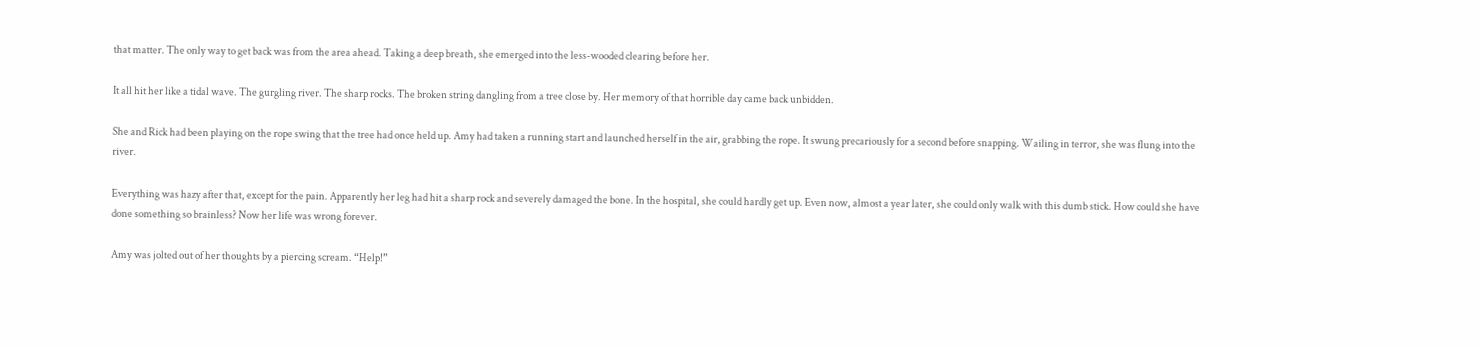that matter. The only way to get back was from the area ahead. Taking a deep breath, she emerged into the less-wooded clearing before her.

It all hit her like a tidal wave. The gurgling river. The sharp rocks. The broken string dangling from a tree close by. Her memory of that horrible day came back unbidden.

She and Rick had been playing on the rope swing that the tree had once held up. Amy had taken a running start and launched herself in the air, grabbing the rope. It swung precariously for a second before snapping. Wailing in terror, she was flung into the river.

Everything was hazy after that, except for the pain. Apparently her leg had hit a sharp rock and severely damaged the bone. In the hospital, she could hardly get up. Even now, almost a year later, she could only walk with this dumb stick. How could she have done something so brainless? Now her life was wrong forever.

Amy was jolted out of her thoughts by a piercing scream. “Help!”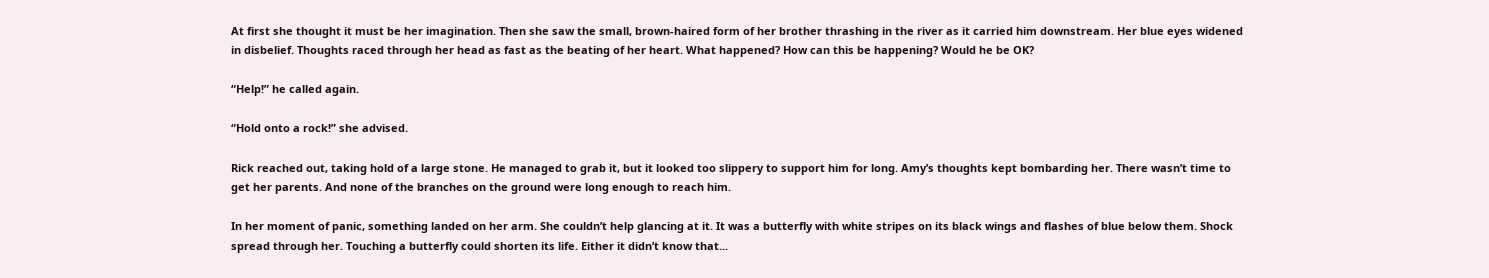At first she thought it must be her imagination. Then she saw the small, brown-haired form of her brother thrashing in the river as it carried him downstream. Her blue eyes widened in disbelief. Thoughts raced through her head as fast as the beating of her heart. What happened? How can this be happening? Would he be OK?

“Help!” he called again.

“Hold onto a rock!” she advised.

Rick reached out, taking hold of a large stone. He managed to grab it, but it looked too slippery to support him for long. Amy’s thoughts kept bombarding her. There wasn’t time to get her parents. And none of the branches on the ground were long enough to reach him.

In her moment of panic, something landed on her arm. She couldn’t help glancing at it. It was a butterfly with white stripes on its black wings and flashes of blue below them. Shock spread through her. Touching a butterfly could shorten its life. Either it didn’t know that...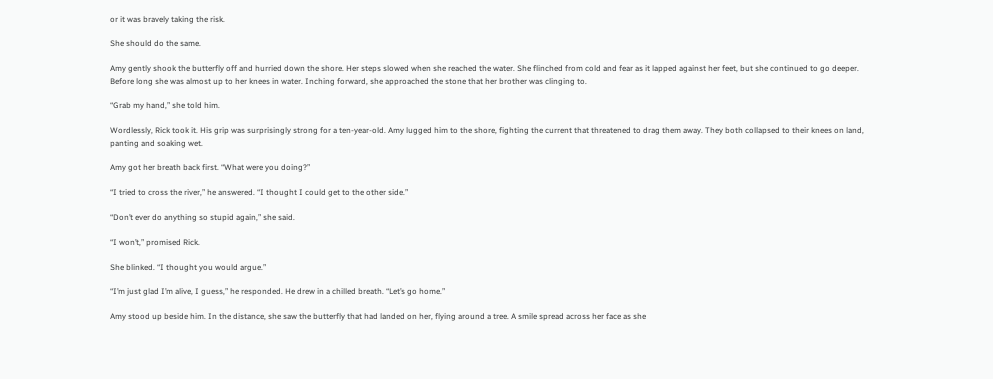or it was bravely taking the risk.

She should do the same.

Amy gently shook the butterfly off and hurried down the shore. Her steps slowed when she reached the water. She flinched from cold and fear as it lapped against her feet, but she continued to go deeper. Before long she was almost up to her knees in water. Inching forward, she approached the stone that her brother was clinging to.

“Grab my hand,” she told him.

Wordlessly, Rick took it. His grip was surprisingly strong for a ten-year-old. Amy lugged him to the shore, fighting the current that threatened to drag them away. They both collapsed to their knees on land, panting and soaking wet.

Amy got her breath back first. “What were you doing?”

“I tried to cross the river,” he answered. “I thought I could get to the other side.”

“Don’t ever do anything so stupid again,” she said.

“I won’t,” promised Rick.

She blinked. “I thought you would argue.”

“I’m just glad I’m alive, I guess,” he responded. He drew in a chilled breath. “Let’s go home.”

Amy stood up beside him. In the distance, she saw the butterfly that had landed on her, flying around a tree. A smile spread across her face as she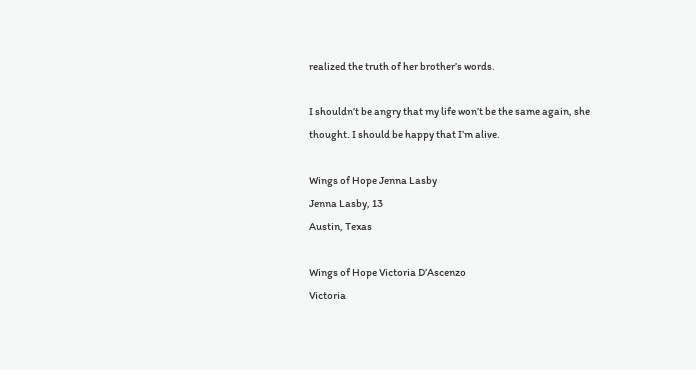realized the truth of her brother’s words.

I shouldn’t be angry that my life won’t be the same again, she thought. I should be happy that I’m alive.

Wings of Hope Jenna Lasby
Jenna Lasby, 13
Austin, Texas

Wings of Hope Victoria D’Ascenzo
Victoria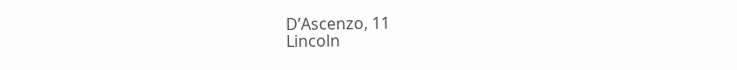D’Ascenzo, 11
Lincoln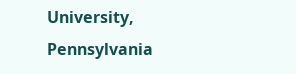University, Pennsylvania